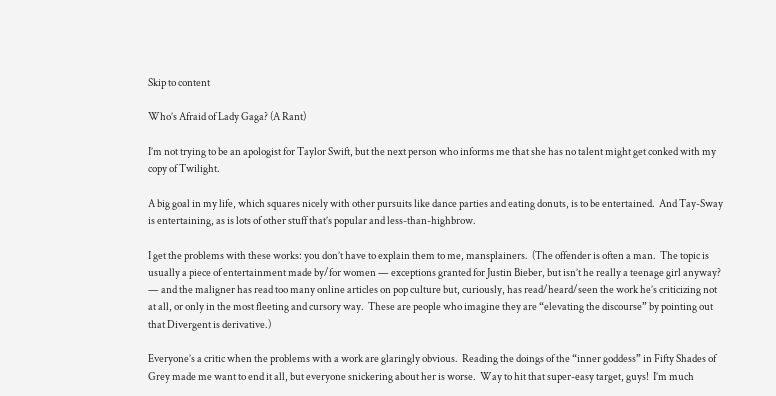Skip to content

Who’s Afraid of Lady Gaga? (A Rant)

I’m not trying to be an apologist for Taylor Swift, but the next person who informs me that she has no talent might get conked with my copy of Twilight.

A big goal in my life, which squares nicely with other pursuits like dance parties and eating donuts, is to be entertained.  And Tay-Sway is entertaining, as is lots of other stuff that’s popular and less-than-highbrow.

I get the problems with these works: you don’t have to explain them to me, mansplainers.  (The offender is often a man.  The topic is usually a piece of entertainment made by/for women — exceptions granted for Justin Bieber, but isn’t he really a teenage girl anyway? — and the maligner has read too many online articles on pop culture but, curiously, has read/heard/seen the work he’s criticizing not at all, or only in the most fleeting and cursory way.  These are people who imagine they are “elevating the discourse” by pointing out that Divergent is derivative.)

Everyone’s a critic when the problems with a work are glaringly obvious.  Reading the doings of the “inner goddess” in Fifty Shades of Grey made me want to end it all, but everyone snickering about her is worse.  Way to hit that super-easy target, guys!  I’m much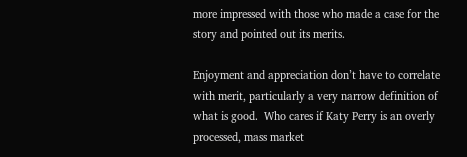more impressed with those who made a case for the story and pointed out its merits.

Enjoyment and appreciation don’t have to correlate with merit, particularly a very narrow definition of what is good.  Who cares if Katy Perry is an overly processed, mass market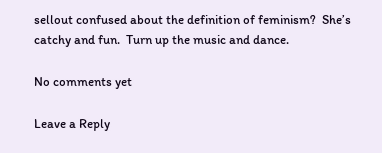sellout confused about the definition of feminism?  She’s catchy and fun.  Turn up the music and dance.

No comments yet

Leave a Reply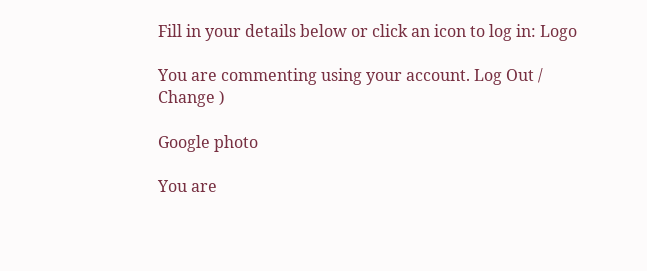Fill in your details below or click an icon to log in: Logo

You are commenting using your account. Log Out /  Change )

Google photo

You are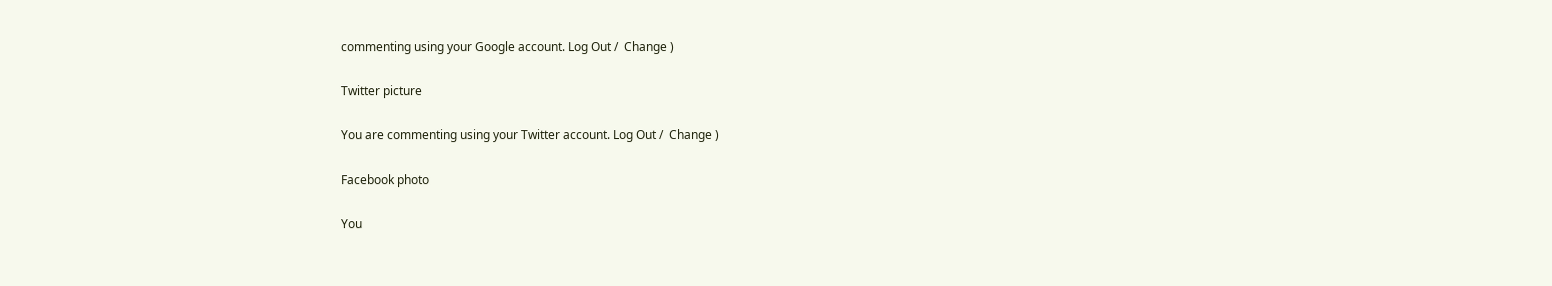commenting using your Google account. Log Out /  Change )

Twitter picture

You are commenting using your Twitter account. Log Out /  Change )

Facebook photo

You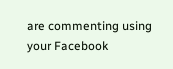are commenting using your Facebook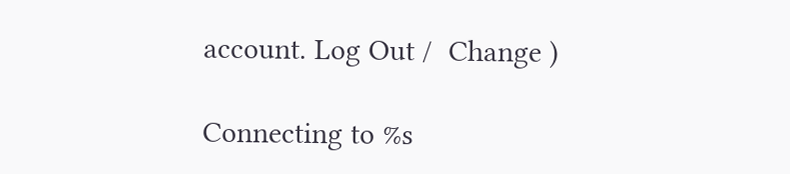account. Log Out /  Change )

Connecting to %s